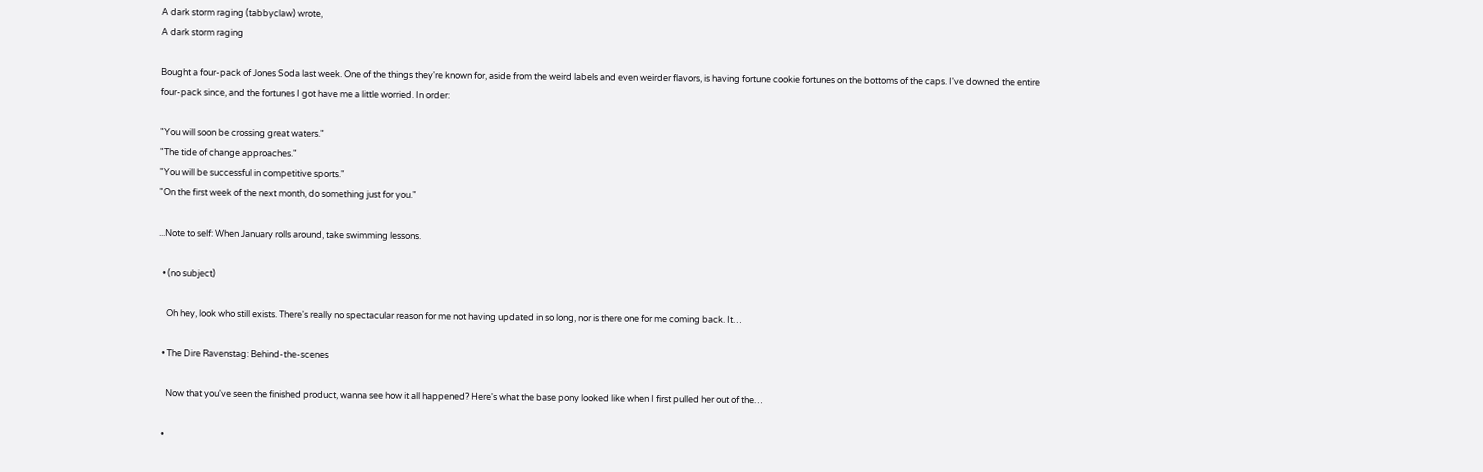A dark storm raging (tabbyclaw) wrote,
A dark storm raging

Bought a four-pack of Jones Soda last week. One of the things they're known for, aside from the weird labels and even weirder flavors, is having fortune cookie fortunes on the bottoms of the caps. I've downed the entire four-pack since, and the fortunes I got have me a little worried. In order:

"You will soon be crossing great waters."
"The tide of change approaches."
"You will be successful in competitive sports."
"On the first week of the next month, do something just for you."

...Note to self: When January rolls around, take swimming lessons.

  • (no subject)

    Oh hey, look who still exists. There's really no spectacular reason for me not having updated in so long, nor is there one for me coming back. It…

  • The Dire Ravenstag: Behind-the-scenes

    Now that you've seen the finished product, wanna see how it all happened? Here's what the base pony looked like when I first pulled her out of the…

  •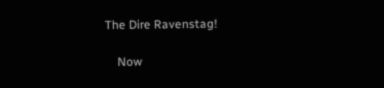The Dire Ravenstag!

    Now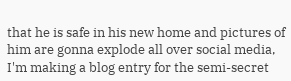that he is safe in his new home and pictures of him are gonna explode all over social media, I'm making a blog entry for the semi-secret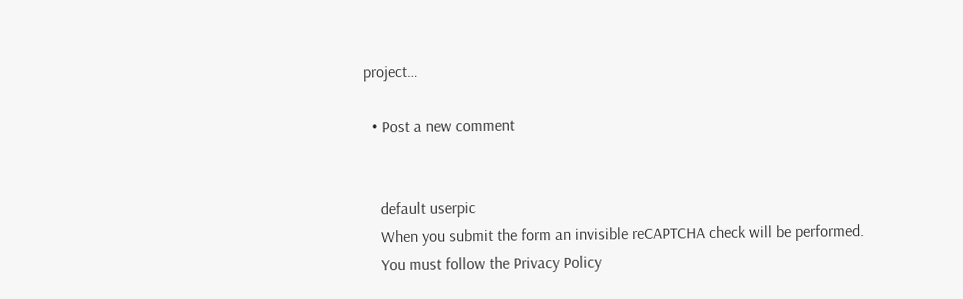project…

  • Post a new comment


    default userpic
    When you submit the form an invisible reCAPTCHA check will be performed.
    You must follow the Privacy Policy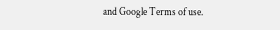and Google Terms of use.